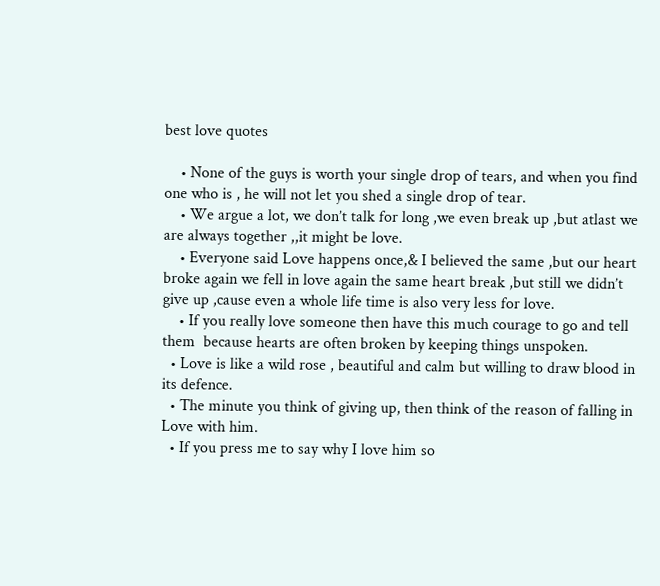best love quotes

    • None of the guys is worth your single drop of tears, and when you find one who is , he will not let you shed a single drop of tear.
    • We argue a lot, we don’t talk for long ,we even break up ,but atlast we are always together ,,it might be love.
    • Everyone said Love happens once,& I believed the same ,but our heart broke again we fell in love again the same heart break ,but still we didn’t give up ,cause even a whole life time is also very less for love.
    • If you really love someone then have this much courage to go and tell them  because hearts are often broken by keeping things unspoken.
  • Love is like a wild rose , beautiful and calm but willing to draw blood in its defence.
  • The minute you think of giving up, then think of the reason of falling in Love with him.
  • If you press me to say why I love him so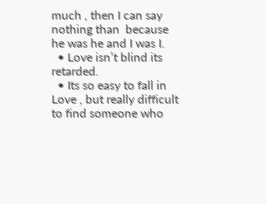much , then I can say nothing than  because he was he and I was I.
  • Love isn’t blind its retarded.
  • Its so easy to fall in Love , but really difficult to find someone who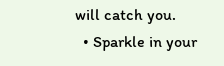will catch you.
  • Sparkle in your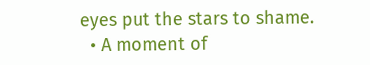eyes put the stars to shame.
  • A moment of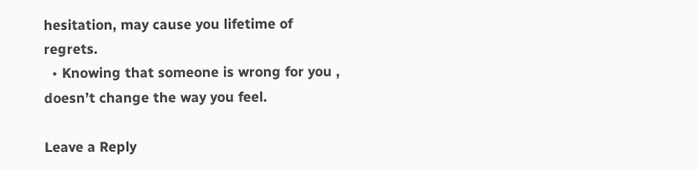hesitation, may cause you lifetime of regrets.
  • Knowing that someone is wrong for you , doesn’t change the way you feel.

Leave a Reply